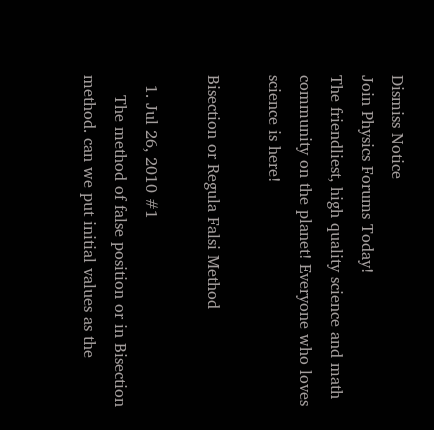Dismiss Notice
Join Physics Forums Today!
The friendliest, high quality science and math community on the planet! Everyone who loves science is here!

Bisection or Regula Falsi Method

  1. Jul 26, 2010 #1
    The method of false position or in Bisection method. can we put initial values as the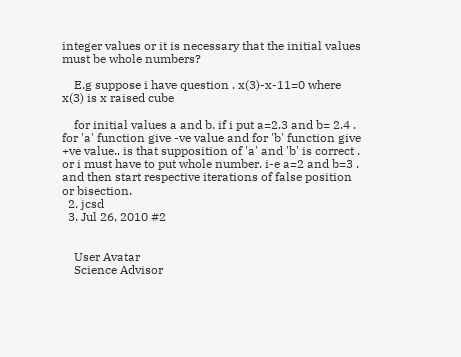integer values or it is necessary that the initial values must be whole numbers?

    E.g suppose i have question . x(3)-x-11=0 where x(3) is x raised cube

    for initial values a and b. if i put a=2.3 and b= 2.4 . for 'a' function give -ve value and for 'b' function give +ve value.. is that supposition of 'a' and 'b' is correct . or i must have to put whole number. i-e a=2 and b=3 . and then start respective iterations of false position or bisection.
  2. jcsd
  3. Jul 26, 2010 #2


    User Avatar
    Science Advisor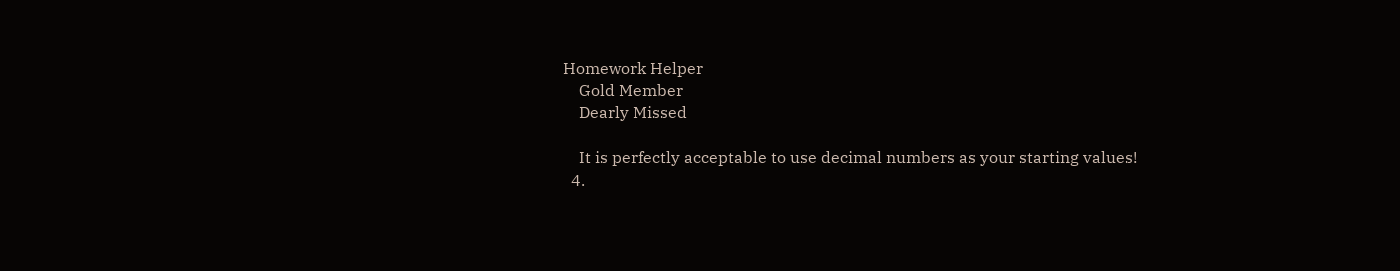Homework Helper
    Gold Member
    Dearly Missed

    It is perfectly acceptable to use decimal numbers as your starting values!
  4.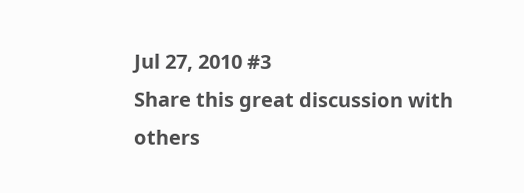Jul 27, 2010 #3
Share this great discussion with others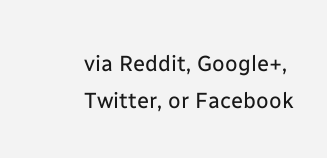via Reddit, Google+, Twitter, or Facebook